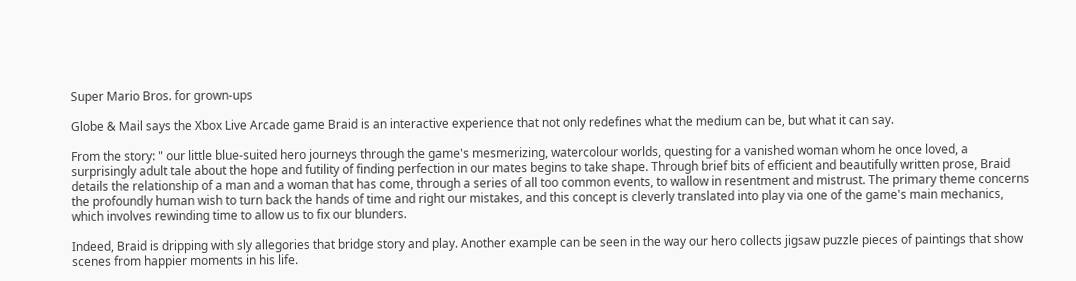Super Mario Bros. for grown-ups

Globe & Mail says the Xbox Live Arcade game Braid is an interactive experience that not only redefines what the medium can be, but what it can say.

From the story: " our little blue-suited hero journeys through the game's mesmerizing, watercolour worlds, questing for a vanished woman whom he once loved, a surprisingly adult tale about the hope and futility of finding perfection in our mates begins to take shape. Through brief bits of efficient and beautifully written prose, Braid details the relationship of a man and a woman that has come, through a series of all too common events, to wallow in resentment and mistrust. The primary theme concerns the profoundly human wish to turn back the hands of time and right our mistakes, and this concept is cleverly translated into play via one of the game's main mechanics, which involves rewinding time to allow us to fix our blunders.

Indeed, Braid is dripping with sly allegories that bridge story and play. Another example can be seen in the way our hero collects jigsaw puzzle pieces of paintings that show scenes from happier moments in his life.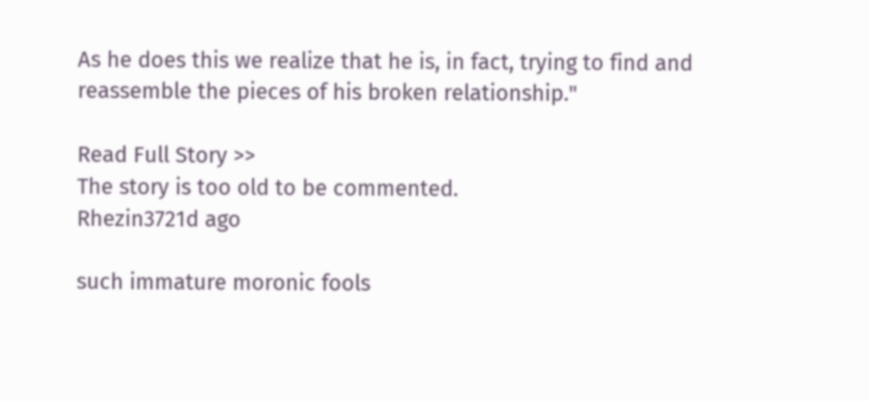As he does this we realize that he is, in fact, trying to find and reassemble the pieces of his broken relationship."

Read Full Story >>
The story is too old to be commented.
Rhezin3721d ago

such immature moronic fools